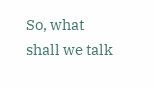So, what shall we talk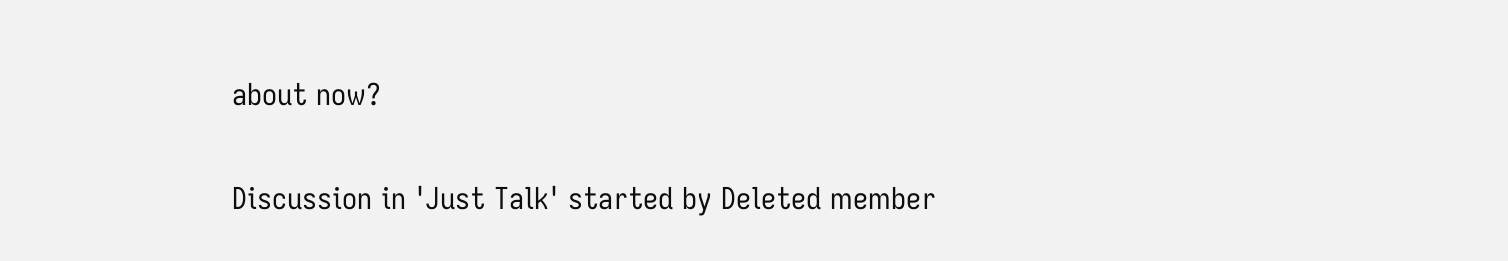about now?

Discussion in 'Just Talk' started by Deleted member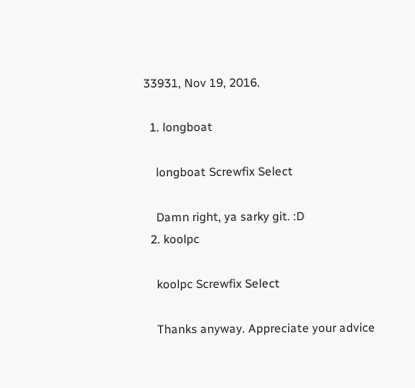33931, Nov 19, 2016.

  1. longboat

    longboat Screwfix Select

    Damn right, ya sarky git. :D
  2. koolpc

    koolpc Screwfix Select

    Thanks anyway. Appreciate your advice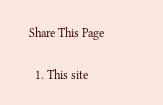Share This Page

  1. This site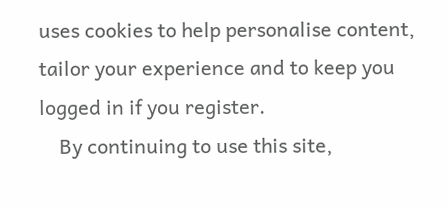uses cookies to help personalise content, tailor your experience and to keep you logged in if you register.
    By continuing to use this site,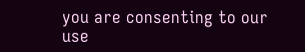you are consenting to our use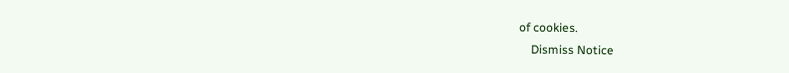of cookies.
    Dismiss Notice